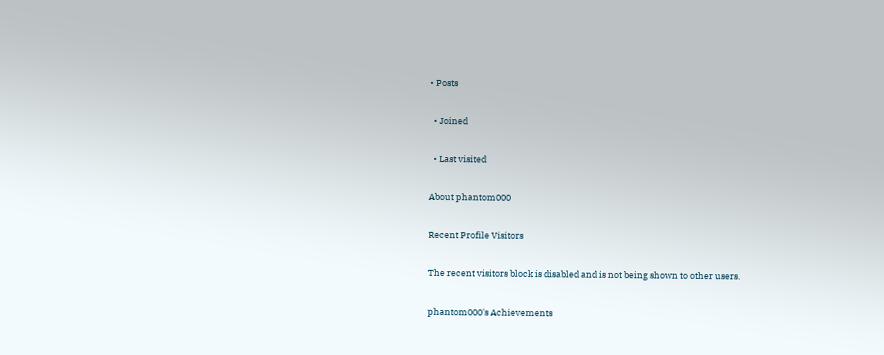• Posts

  • Joined

  • Last visited

About phantom000

Recent Profile Visitors

The recent visitors block is disabled and is not being shown to other users.

phantom000's Achievements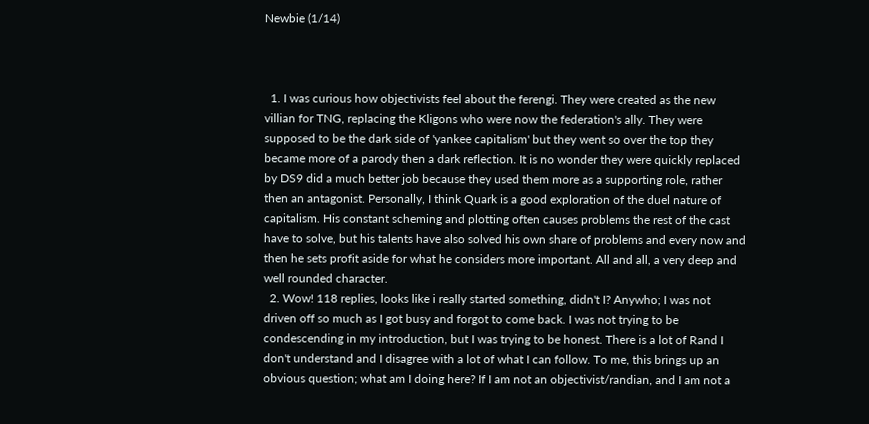Newbie (1/14)



  1. I was curious how objectivists feel about the ferengi. They were created as the new villian for TNG, replacing the Kligons who were now the federation's ally. They were supposed to be the dark side of 'yankee capitalism' but they went so over the top they became more of a parody then a dark reflection. It is no wonder they were quickly replaced by DS9 did a much better job because they used them more as a supporting role, rather then an antagonist. Personally, I think Quark is a good exploration of the duel nature of capitalism. His constant scheming and plotting often causes problems the rest of the cast have to solve, but his talents have also solved his own share of problems and every now and then he sets profit aside for what he considers more important. All and all, a very deep and well rounded character.
  2. Wow! 118 replies, looks like i really started something, didn't I? Anywho; I was not driven off so much as I got busy and forgot to come back. I was not trying to be condescending in my introduction, but I was trying to be honest. There is a lot of Rand I don't understand and I disagree with a lot of what I can follow. To me, this brings up an obvious question; what am I doing here? If I am not an objectivist/randian, and I am not a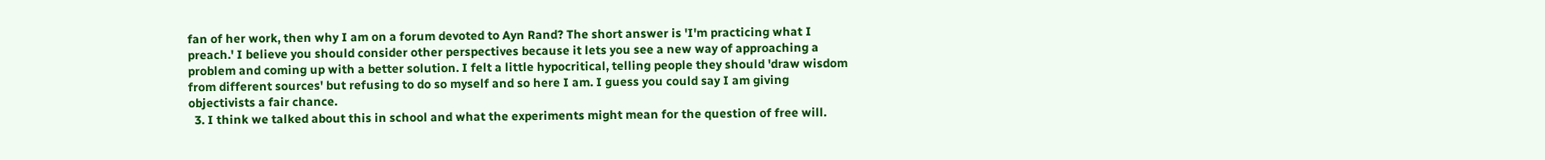fan of her work, then why I am on a forum devoted to Ayn Rand? The short answer is 'I'm practicing what I preach.' I believe you should consider other perspectives because it lets you see a new way of approaching a problem and coming up with a better solution. I felt a little hypocritical, telling people they should 'draw wisdom from different sources' but refusing to do so myself and so here I am. I guess you could say I am giving objectivists a fair chance.
  3. I think we talked about this in school and what the experiments might mean for the question of free will.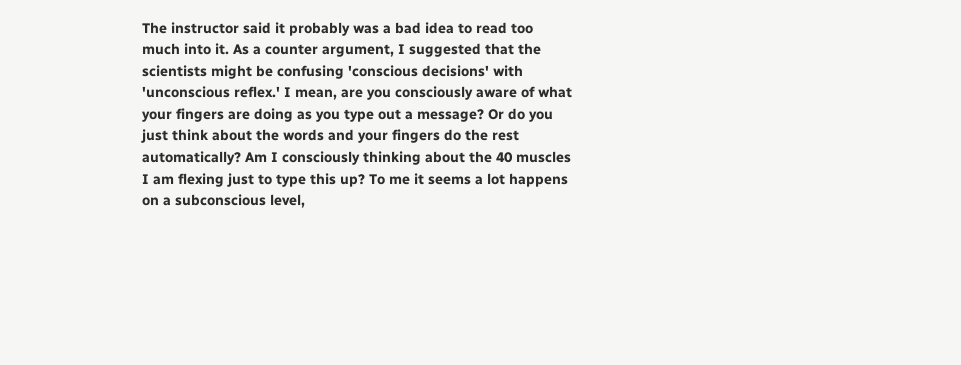The instructor said it probably was a bad idea to read too much into it. As a counter argument, I suggested that the scientists might be confusing 'conscious decisions' with 'unconscious reflex.' I mean, are you consciously aware of what your fingers are doing as you type out a message? Or do you just think about the words and your fingers do the rest automatically? Am I consciously thinking about the 40 muscles I am flexing just to type this up? To me it seems a lot happens on a subconscious level,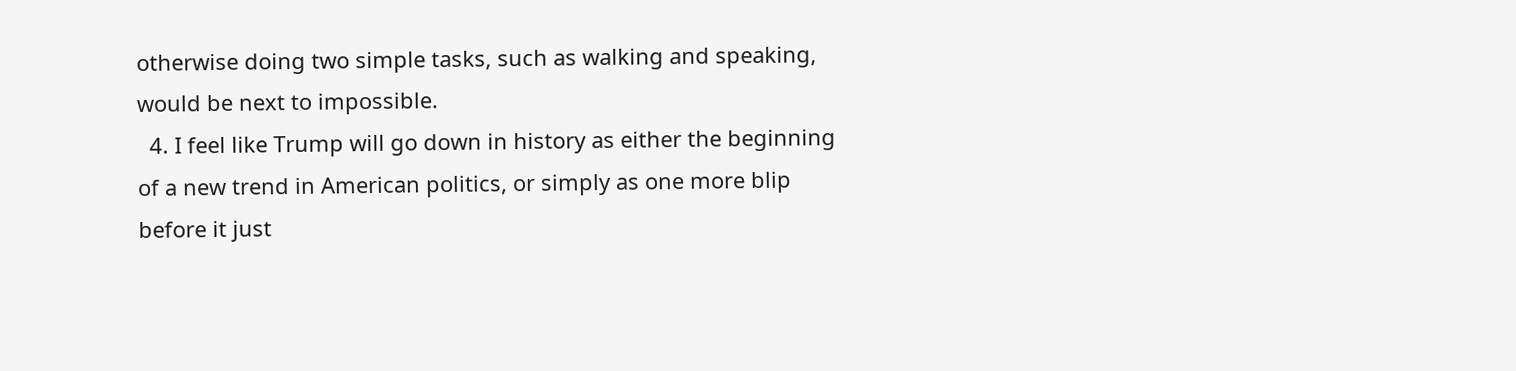otherwise doing two simple tasks, such as walking and speaking, would be next to impossible.
  4. I feel like Trump will go down in history as either the beginning of a new trend in American politics, or simply as one more blip before it just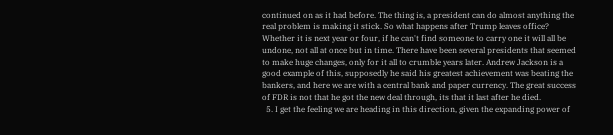continued on as it had before. The thing is, a president can do almost anything the real problem is making it stick. So what happens after Trump leaves office? Whether it is next year or four, if he can't find someone to carry one it will all be undone, not all at once but in time. There have been several presidents that seemed to make huge changes, only for it all to crumble years later. Andrew Jackson is a good example of this, supposedly he said his greatest achievement was beating the bankers, and here we are with a central bank and paper currency. The great success of FDR is not that he got the new deal through, its that it last after he died.
  5. I get the feeling we are heading in this direction, given the expanding power of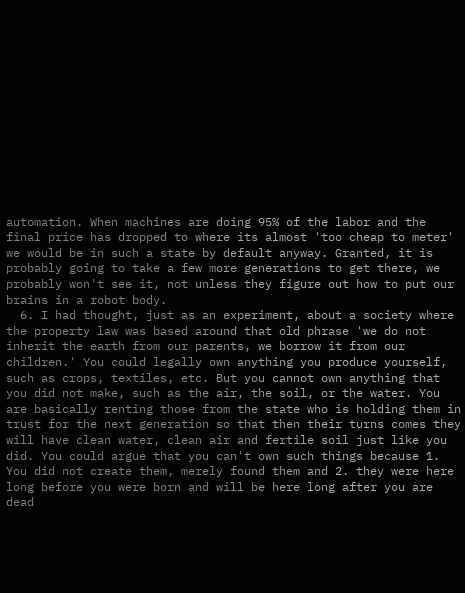automation. When machines are doing 95% of the labor and the final price has dropped to where its almost 'too cheap to meter' we would be in such a state by default anyway. Granted, it is probably going to take a few more generations to get there, we probably won't see it, not unless they figure out how to put our brains in a robot body.
  6. I had thought, just as an experiment, about a society where the property law was based around that old phrase 'we do not inherit the earth from our parents, we borrow it from our children.' You could legally own anything you produce yourself, such as crops, textiles, etc. But you cannot own anything that you did not make, such as the air, the soil, or the water. You are basically renting those from the state who is holding them in trust for the next generation so that then their turns comes they will have clean water, clean air and fertile soil just like you did. You could argue that you can't own such things because 1. You did not create them, merely found them and 2. they were here long before you were born and will be here long after you are dead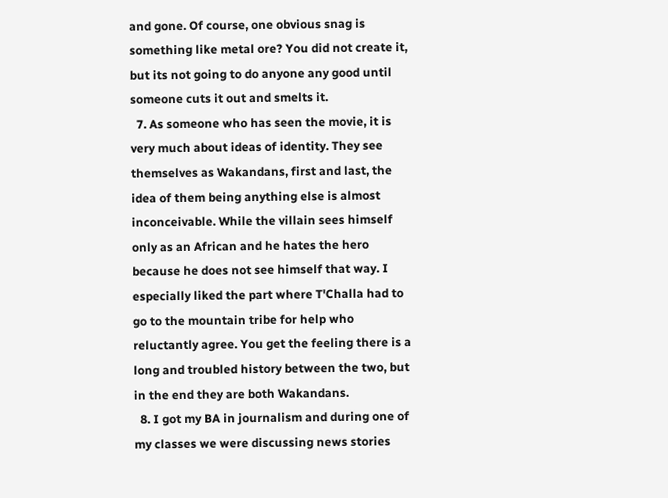and gone. Of course, one obvious snag is something like metal ore? You did not create it, but its not going to do anyone any good until someone cuts it out and smelts it.
  7. As someone who has seen the movie, it is very much about ideas of identity. They see themselves as Wakandans, first and last, the idea of them being anything else is almost inconceivable. While the villain sees himself only as an African and he hates the hero because he does not see himself that way. I especially liked the part where T'Challa had to go to the mountain tribe for help who reluctantly agree. You get the feeling there is a long and troubled history between the two, but in the end they are both Wakandans.
  8. I got my BA in journalism and during one of my classes we were discussing news stories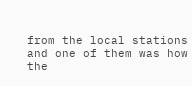from the local stations and one of them was how the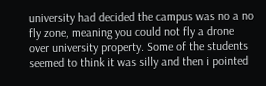university had decided the campus was no a no fly zone, meaning you could not fly a drone over university property. Some of the students seemed to think it was silly and then i pointed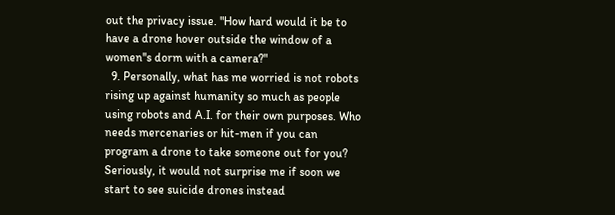out the privacy issue. "How hard would it be to have a drone hover outside the window of a women''s dorm with a camera?"
  9. Personally, what has me worried is not robots rising up against humanity so much as people using robots and A.I. for their own purposes. Who needs mercenaries or hit-men if you can program a drone to take someone out for you? Seriously, it would not surprise me if soon we start to see suicide drones instead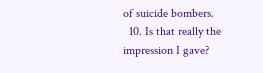of suicide bombers.
  10. Is that really the impression I gave?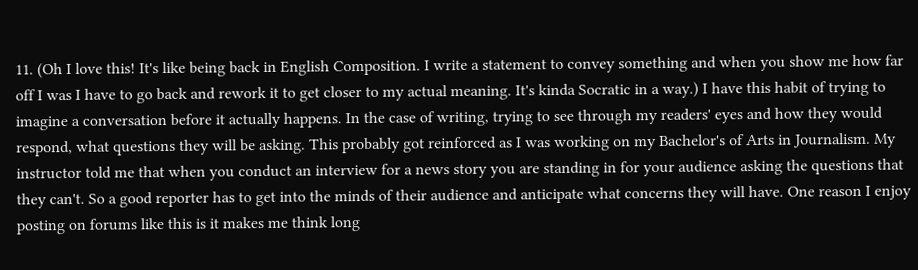11. (Oh I love this! It's like being back in English Composition. I write a statement to convey something and when you show me how far off I was I have to go back and rework it to get closer to my actual meaning. It's kinda Socratic in a way.) I have this habit of trying to imagine a conversation before it actually happens. In the case of writing, trying to see through my readers' eyes and how they would respond, what questions they will be asking. This probably got reinforced as I was working on my Bachelor's of Arts in Journalism. My instructor told me that when you conduct an interview for a news story you are standing in for your audience asking the questions that they can't. So a good reporter has to get into the minds of their audience and anticipate what concerns they will have. One reason I enjoy posting on forums like this is it makes me think long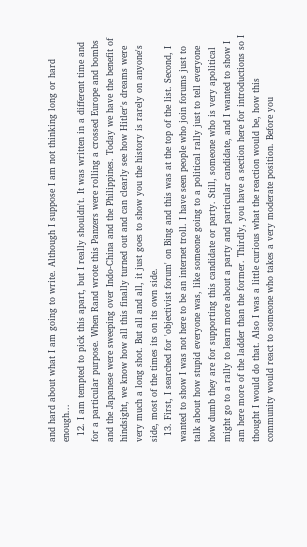and hard about what I am going to write. Although I suppose I am not thinking long or hard enough...
  12. I am tempted to pick this apart, but I really shouldn't. It was written in a different time and for a particular purpose. When Rand wrote this Panzers were rolling a crossed Europe and bombs and the Japanese were sweeping over Indo-China and the Philippines. Today we have the benefit of hindsight, we know how all this finally turned out and can clearly see how Hitler's dreams were very much a long shot. But all and all, it just goes to show you the history is rarely on anyone's side, most of the times its on its own side.
  13. First, I searched for 'objectivist forum' on Bing and this was at the top of the list. Second, I wanted to show I was not here to be an internet troll. I have seen people who join forums just to talk about how stupid everyone was, like someone going to a political rally just to tell everyone how dumb they are for supporting this candidate or party. Still, someone who is very apolitical might go to a rally to learn more about a party and particular candidate, and I wanted to show I am here more of the ladder than the former. Thirdly, you have a section here for introductions so I thought I would do that. Also I was a little curious what the reaction would be, how this community would react to someone who takes a very moderate position. Before you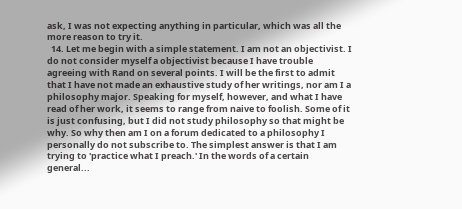ask, I was not expecting anything in particular, which was all the more reason to try it.
  14. Let me begin with a simple statement. I am not an objectivist. I do not consider myself a objectivist because I have trouble agreeing with Rand on several points. I will be the first to admit that I have not made an exhaustive study of her writings, nor am I a philosophy major. Speaking for myself, however, and what I have read of her work, it seems to range from naive to foolish. Some of it is just confusing, but I did not study philosophy so that might be why. So why then am I on a forum dedicated to a philosophy I personally do not subscribe to. The simplest answer is that I am trying to 'practice what I preach.' In the words of a certain general...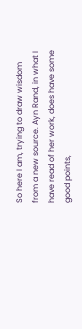So here I am, trying to draw wisdom from a new source. Ayn Rand, in what I have read of her work, does have some good points,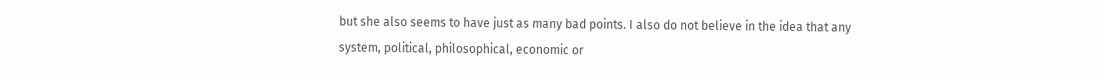but she also seems to have just as many bad points. I also do not believe in the idea that any system, political, philosophical, economic or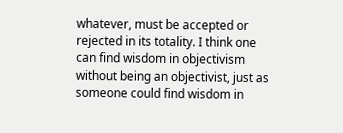whatever, must be accepted or rejected in its totality. I think one can find wisdom in objectivism without being an objectivist, just as someone could find wisdom in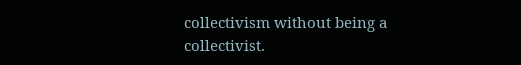collectivism without being a collectivist.